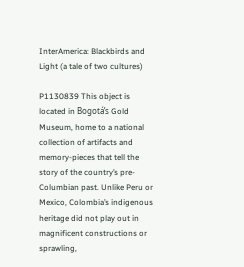InterAmerica: Blackbirds and Light (a tale of two cultures)

P1130839 This object is located in Bogotá’s Gold Museum, home to a national collection of artifacts and memory-pieces that tell the story of the country’s pre-Columbian past. Unlike Peru or Mexico, Colombia’s indigenous heritage did not play out in magnificent constructions or sprawling,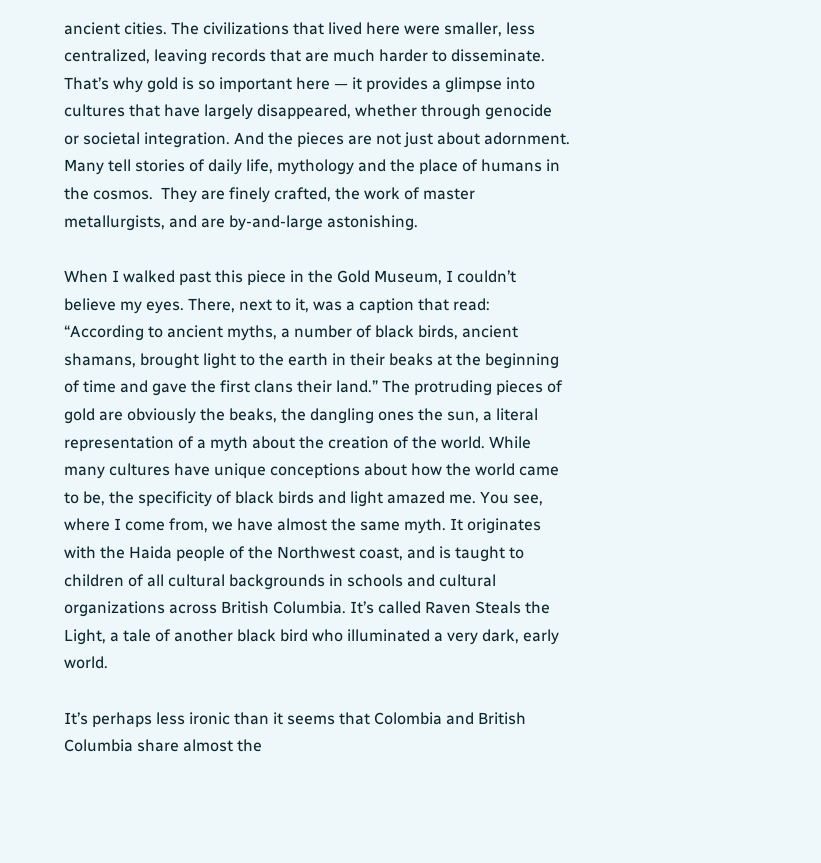ancient cities. The civilizations that lived here were smaller, less centralized, leaving records that are much harder to disseminate. That’s why gold is so important here — it provides a glimpse into cultures that have largely disappeared, whether through genocide or societal integration. And the pieces are not just about adornment. Many tell stories of daily life, mythology and the place of humans in the cosmos.  They are finely crafted, the work of master metallurgists, and are by-and-large astonishing.

When I walked past this piece in the Gold Museum, I couldn’t believe my eyes. There, next to it, was a caption that read: “According to ancient myths, a number of black birds, ancient shamans, brought light to the earth in their beaks at the beginning of time and gave the first clans their land.” The protruding pieces of gold are obviously the beaks, the dangling ones the sun, a literal representation of a myth about the creation of the world. While many cultures have unique conceptions about how the world came to be, the specificity of black birds and light amazed me. You see, where I come from, we have almost the same myth. It originates with the Haida people of the Northwest coast, and is taught to children of all cultural backgrounds in schools and cultural organizations across British Columbia. It’s called Raven Steals the Light, a tale of another black bird who illuminated a very dark, early world.

It’s perhaps less ironic than it seems that Colombia and British Columbia share almost the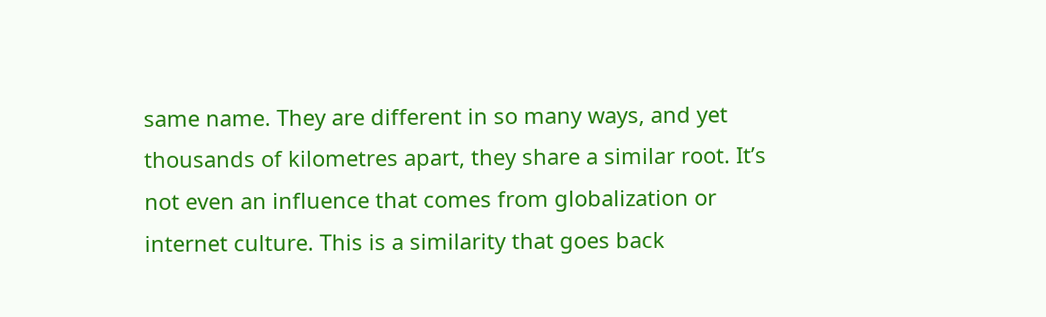same name. They are different in so many ways, and yet thousands of kilometres apart, they share a similar root. It’s not even an influence that comes from globalization or internet culture. This is a similarity that goes back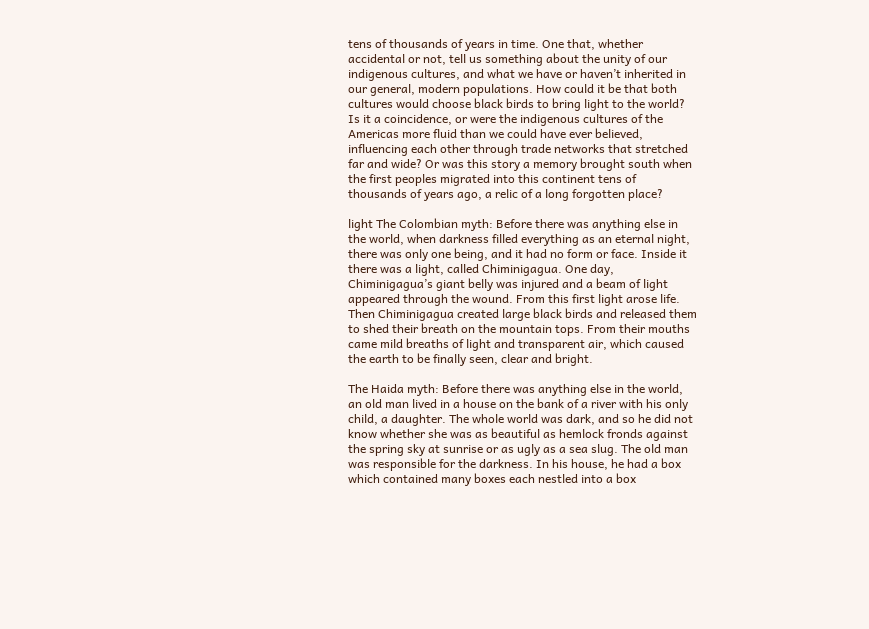tens of thousands of years in time. One that, whether accidental or not, tell us something about the unity of our indigenous cultures, and what we have or haven’t inherited in our general, modern populations. How could it be that both cultures would choose black birds to bring light to the world? Is it a coincidence, or were the indigenous cultures of the Americas more fluid than we could have ever believed, influencing each other through trade networks that stretched far and wide? Or was this story a memory brought south when the first peoples migrated into this continent tens of thousands of years ago, a relic of a long forgotten place?

light The Colombian myth: Before there was anything else in the world, when darkness filled everything as an eternal night, there was only one being, and it had no form or face. Inside it there was a light, called Chiminigagua. One day, Chiminigagua’s giant belly was injured and a beam of light appeared through the wound. From this first light arose life. Then Chiminigagua created large black birds and released them to shed their breath on the mountain tops. From their mouths came mild breaths of light and transparent air, which caused the earth to be finally seen, clear and bright.

The Haida myth: Before there was anything else in the world, an old man lived in a house on the bank of a river with his only child, a daughter. The whole world was dark, and so he did not know whether she was as beautiful as hemlock fronds against the spring sky at sunrise or as ugly as a sea slug. The old man was responsible for the darkness. In his house, he had a box which contained many boxes each nestled into a box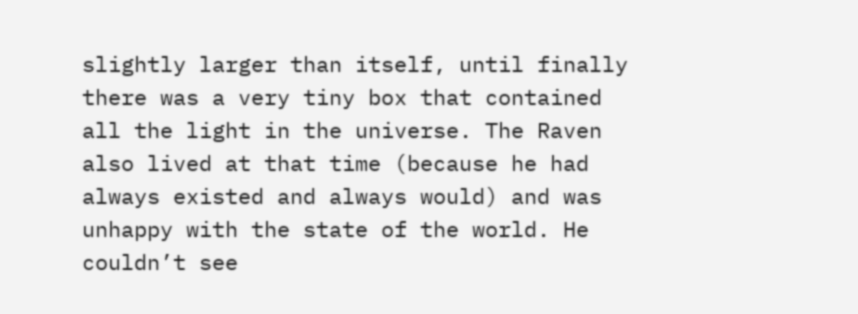slightly larger than itself, until finally there was a very tiny box that contained all the light in the universe. The Raven also lived at that time (because he had always existed and always would) and was unhappy with the state of the world. He couldn’t see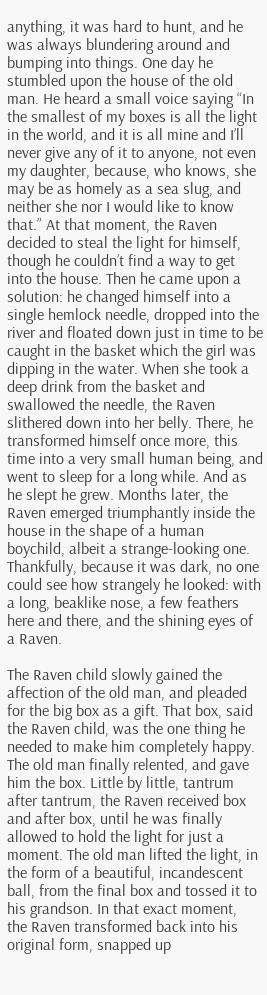anything, it was hard to hunt, and he was always blundering around and bumping into things. One day he stumbled upon the house of the old man. He heard a small voice saying “In the smallest of my boxes is all the light in the world, and it is all mine and I’ll never give any of it to anyone, not even my daughter, because, who knows, she may be as homely as a sea slug, and neither she nor I would like to know that.” At that moment, the Raven decided to steal the light for himself, though he couldn’t find a way to get into the house. Then he came upon a solution: he changed himself into a single hemlock needle, dropped into the river and floated down just in time to be caught in the basket which the girl was dipping in the water. When she took a deep drink from the basket and swallowed the needle, the Raven slithered down into her belly. There, he transformed himself once more, this time into a very small human being, and went to sleep for a long while. And as he slept he grew. Months later, the Raven emerged triumphantly inside the house in the shape of a human boychild, albeit a strange-looking one. Thankfully, because it was dark, no one could see how strangely he looked: with a long, beaklike nose, a few feathers here and there, and the shining eyes of a Raven.

The Raven child slowly gained the affection of the old man, and pleaded for the big box as a gift. That box, said the Raven child, was the one thing he needed to make him completely happy. The old man finally relented, and gave him the box. Little by little, tantrum after tantrum, the Raven received box and after box, until he was finally allowed to hold the light for just a moment. The old man lifted the light, in the form of a beautiful, incandescent ball, from the final box and tossed it to his grandson. In that exact moment,  the Raven transformed back into his original form, snapped up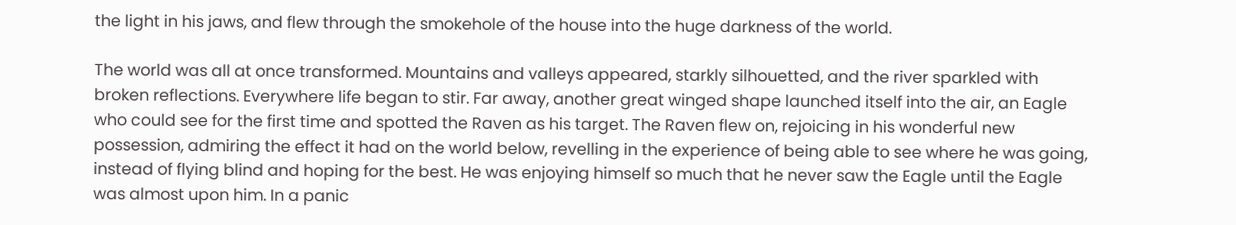the light in his jaws, and flew through the smokehole of the house into the huge darkness of the world.

The world was all at once transformed. Mountains and valleys appeared, starkly silhouetted, and the river sparkled with broken reflections. Everywhere life began to stir. Far away, another great winged shape launched itself into the air, an Eagle who could see for the first time and spotted the Raven as his target. The Raven flew on, rejoicing in his wonderful new possession, admiring the effect it had on the world below, revelling in the experience of being able to see where he was going, instead of flying blind and hoping for the best. He was enjoying himself so much that he never saw the Eagle until the Eagle was almost upon him. In a panic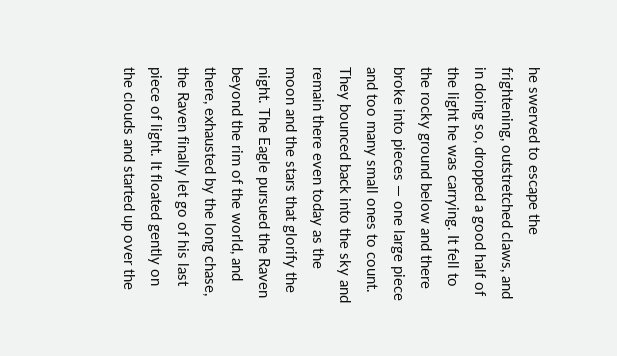he swerved to escape the frightening, outstretched claws, and in doing so, dropped a good half of the light he was carrying. It fell to the rocky ground below and there broke into pieces — one large piece and too many small ones to count. They bounced back into the sky and remain there even today as the moon and the stars that glorify the night. The Eagle pursued the Raven beyond the rim of the world, and there, exhausted by the long chase, the Raven finally let go of his last piece of light. It floated gently on the clouds and started up over the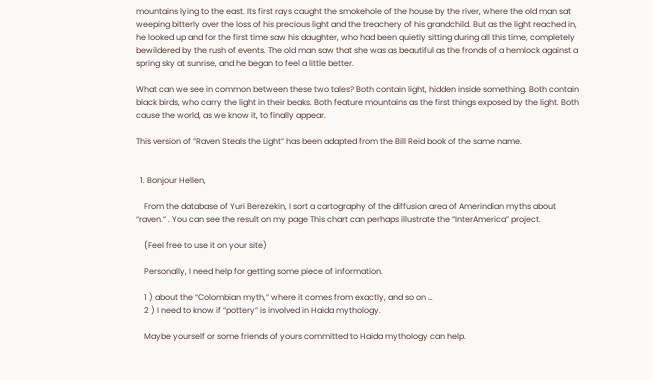mountains lying to the east. Its first rays caught the smokehole of the house by the river, where the old man sat weeping bitterly over the loss of his precious light and the treachery of his grandchild. But as the light reached in, he looked up and for the first time saw his daughter, who had been quietly sitting during all this time, completely bewildered by the rush of events. The old man saw that she was as beautiful as the fronds of a hemlock against a spring sky at sunrise, and he began to feel a little better.

What can we see in common between these two tales? Both contain light, hidden inside something. Both contain black birds, who carry the light in their beaks. Both feature mountains as the first things exposed by the light. Both cause the world, as we know it, to finally appear.

This version of “Raven Steals the Light” has been adapted from the Bill Reid book of the same name.


  1. Bonjour Hellen,

    From the database of Yuri Berezekin, I sort a cartography of the diffusion area of Amerindian myths about “raven.” . You can see the result on my page This chart can perhaps illustrate the “InterAmerica” project.

    (Feel free to use it on your site)

    Personally, I need help for getting some piece of information.

    1 ) about the “Colombian myth,” where it comes from exactly, and so on …
    2 ) I need to know if “pottery” is involved in Haida mythology.

    Maybe yourself or some friends of yours committed to Haida mythology can help.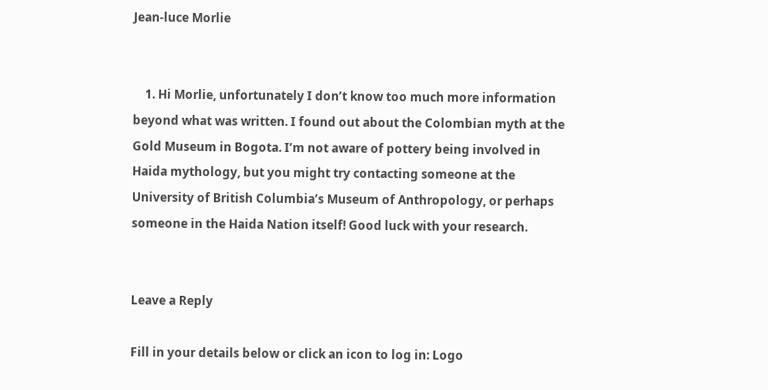Jean-luce Morlie


    1. Hi Morlie, unfortunately I don’t know too much more information beyond what was written. I found out about the Colombian myth at the Gold Museum in Bogota. I’m not aware of pottery being involved in Haida mythology, but you might try contacting someone at the University of British Columbia’s Museum of Anthropology, or perhaps someone in the Haida Nation itself! Good luck with your research.


Leave a Reply

Fill in your details below or click an icon to log in: Logo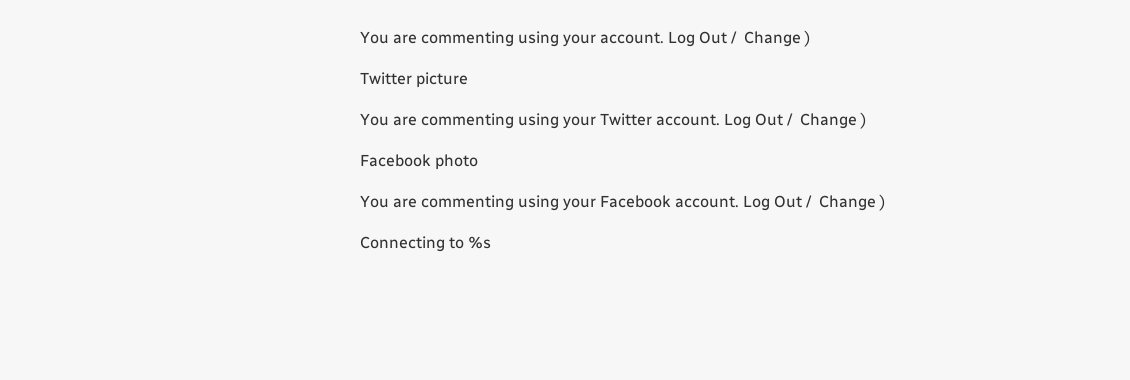You are commenting using your account. Log Out /  Change )

Twitter picture

You are commenting using your Twitter account. Log Out /  Change )

Facebook photo

You are commenting using your Facebook account. Log Out /  Change )

Connecting to %s